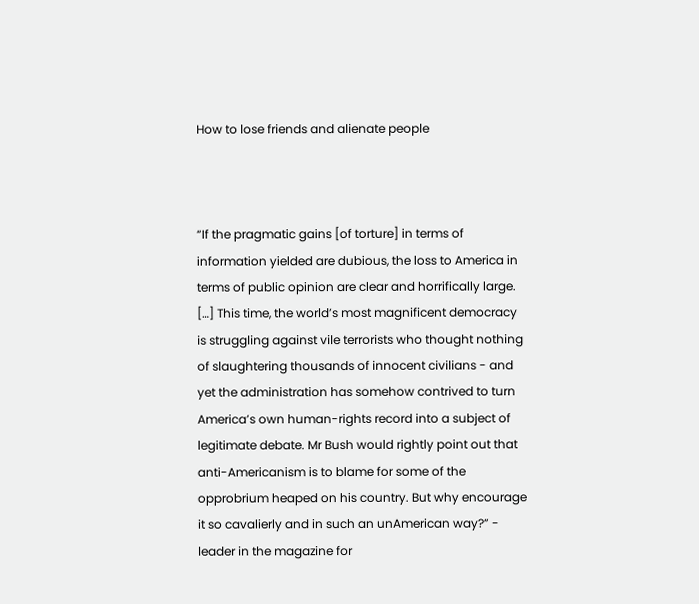How to lose friends and alienate people



“If the pragmatic gains [of torture] in terms of information yielded are dubious, the loss to America in terms of public opinion are clear and horrifically large. […] This time, the world’s most magnificent democracy is struggling against vile terrorists who thought nothing of slaughtering thousands of innocent civilians - and yet the administration has somehow contrived to turn America’s own human-rights record into a subject of legitimate debate. Mr Bush would rightly point out that anti-Americanism is to blame for some of the opprobrium heaped on his country. But why encourage it so cavalierly and in such an unAmerican way?” - leader in the magazine for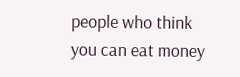people who think you can eat money